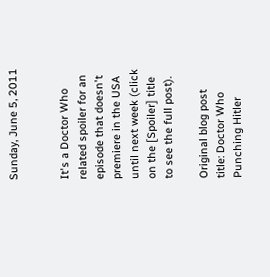Sunday, June 5, 2011


It's a Doctor Who related spoiler for an episode that doesn't premiere in the USA until next week (click on the [Spoiler] title to see the full post).

Original blog post title: Doctor Who Punching Hitler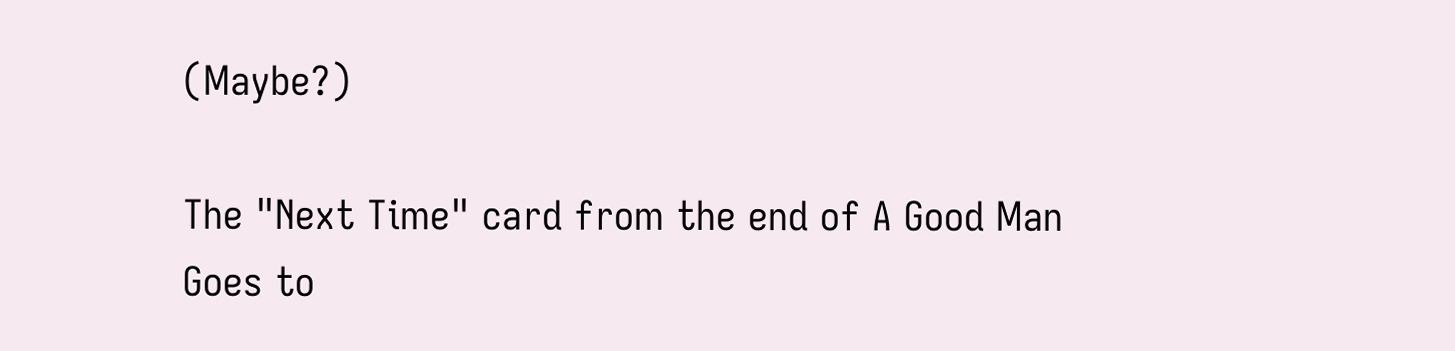(Maybe?)

The "Next Time" card from the end of A Good Man Goes to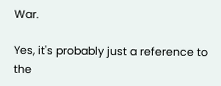War.

Yes, it's probably just a reference to the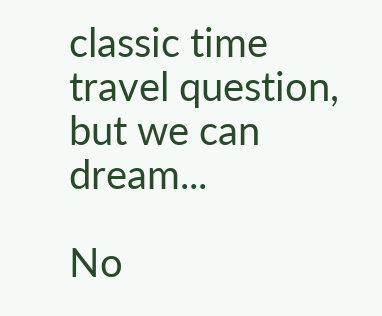classic time travel question, but we can dream...

No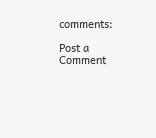comments:

Post a Comment